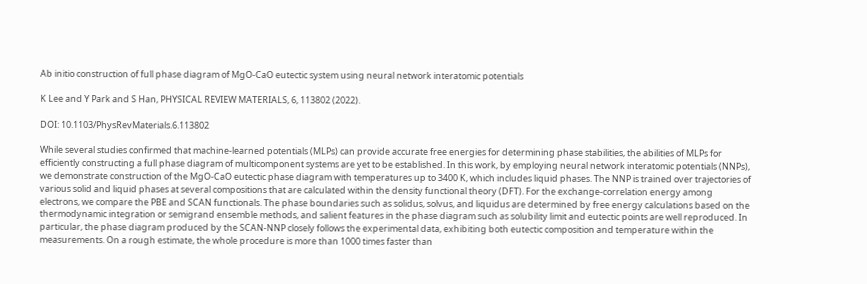Ab initio construction of full phase diagram of MgO-CaO eutectic system using neural network interatomic potentials

K Lee and Y Park and S Han, PHYSICAL REVIEW MATERIALS, 6, 113802 (2022).

DOI: 10.1103/PhysRevMaterials.6.113802

While several studies confirmed that machine-learned potentials (MLPs) can provide accurate free energies for determining phase stabilities, the abilities of MLPs for efficiently constructing a full phase diagram of multicomponent systems are yet to be established. In this work, by employing neural network interatomic potentials (NNPs), we demonstrate construction of the MgO-CaO eutectic phase diagram with temperatures up to 3400 K, which includes liquid phases. The NNP is trained over trajectories of various solid and liquid phases at several compositions that are calculated within the density functional theory (DFT). For the exchange-correlation energy among electrons, we compare the PBE and SCAN functionals. The phase boundaries such as solidus, solvus, and liquidus are determined by free energy calculations based on the thermodynamic integration or semigrand ensemble methods, and salient features in the phase diagram such as solubility limit and eutectic points are well reproduced. In particular, the phase diagram produced by the SCAN-NNP closely follows the experimental data, exhibiting both eutectic composition and temperature within the measurements. On a rough estimate, the whole procedure is more than 1000 times faster than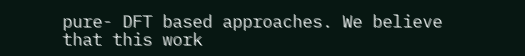pure- DFT based approaches. We believe that this work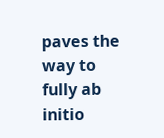paves the way to fully ab initio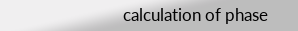calculation of phase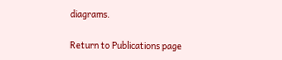diagrams.

Return to Publications page